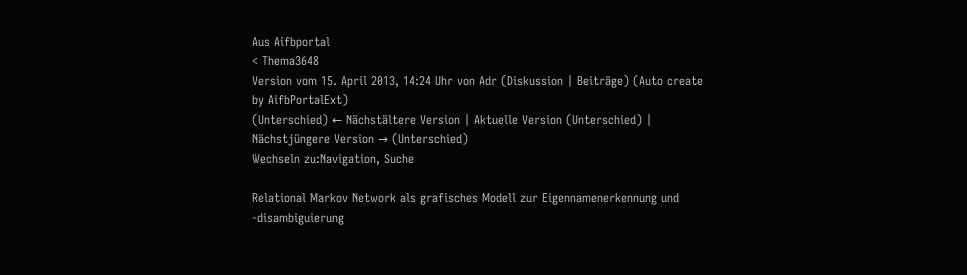Aus Aifbportal
< Thema3648
Version vom 15. April 2013, 14:24 Uhr von Adr (Diskussion | Beiträge) (Auto create by AifbPortalExt)
(Unterschied) ← Nächstältere Version | Aktuelle Version (Unterschied) | Nächstjüngere Version → (Unterschied)
Wechseln zu:Navigation, Suche

Relational Markov Network als grafisches Modell zur Eigennamenerkennung und -disambiguierung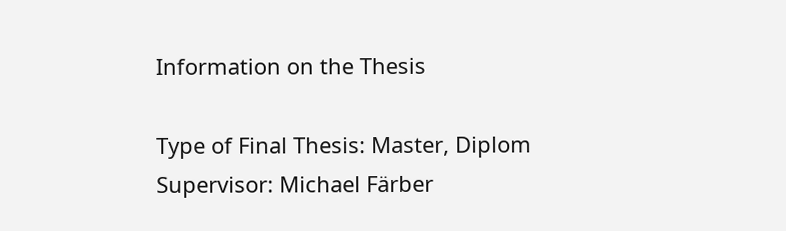Information on the Thesis

Type of Final Thesis: Master, Diplom
Supervisor: Michael Färber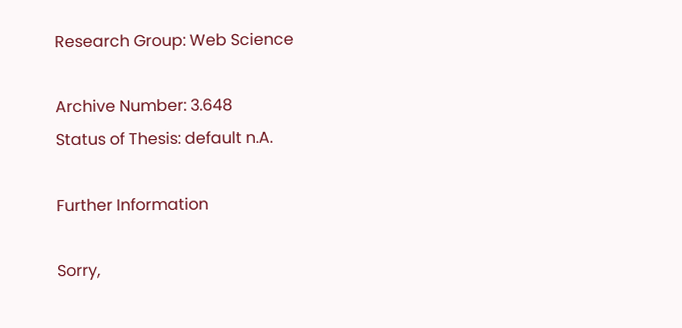Research Group: Web Science

Archive Number: 3.648
Status of Thesis: default n.A.

Further Information

Sorry,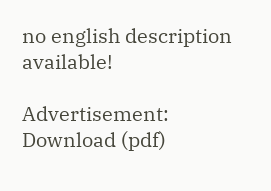no english description available!

Advertisement: Download (pdf)